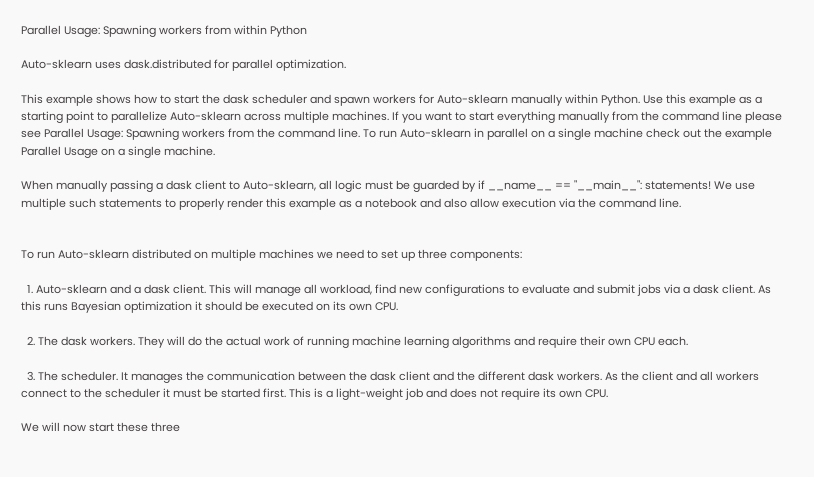Parallel Usage: Spawning workers from within Python

Auto-sklearn uses dask.distributed for parallel optimization.

This example shows how to start the dask scheduler and spawn workers for Auto-sklearn manually within Python. Use this example as a starting point to parallelize Auto-sklearn across multiple machines. If you want to start everything manually from the command line please see Parallel Usage: Spawning workers from the command line. To run Auto-sklearn in parallel on a single machine check out the example Parallel Usage on a single machine.

When manually passing a dask client to Auto-sklearn, all logic must be guarded by if __name__ == "__main__": statements! We use multiple such statements to properly render this example as a notebook and also allow execution via the command line.


To run Auto-sklearn distributed on multiple machines we need to set up three components:

  1. Auto-sklearn and a dask client. This will manage all workload, find new configurations to evaluate and submit jobs via a dask client. As this runs Bayesian optimization it should be executed on its own CPU.

  2. The dask workers. They will do the actual work of running machine learning algorithms and require their own CPU each.

  3. The scheduler. It manages the communication between the dask client and the different dask workers. As the client and all workers connect to the scheduler it must be started first. This is a light-weight job and does not require its own CPU.

We will now start these three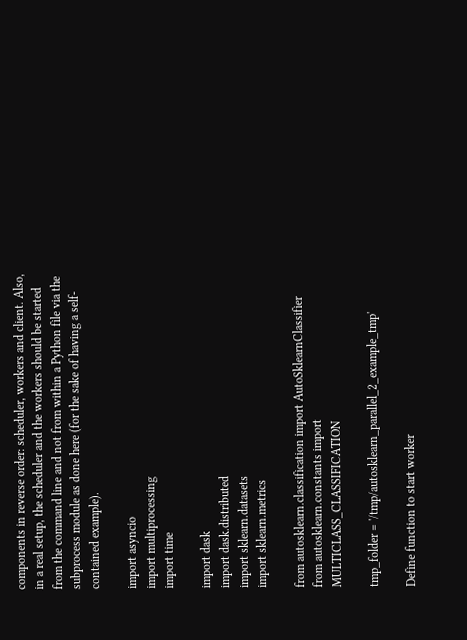components in reverse order: scheduler, workers and client. Also, in a real setup, the scheduler and the workers should be started from the command line and not from within a Python file via the subprocess module as done here (for the sake of having a self-contained example).

import asyncio
import multiprocessing
import time

import dask
import dask.distributed
import sklearn.datasets
import sklearn.metrics

from autosklearn.classification import AutoSklearnClassifier
from autosklearn.constants import MULTICLASS_CLASSIFICATION

tmp_folder = '/tmp/autosklearn_parallel_2_example_tmp'

Define function to start worker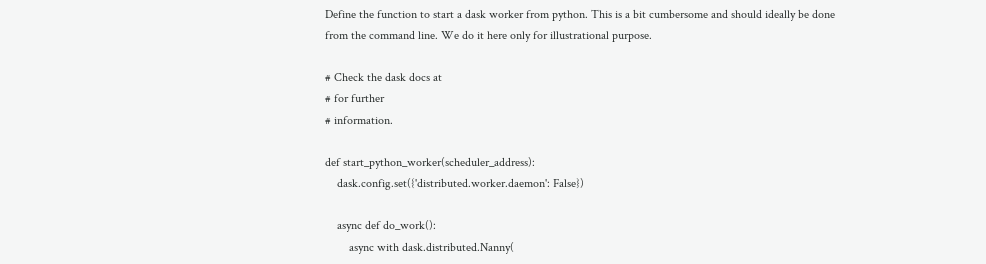Define the function to start a dask worker from python. This is a bit cumbersome and should ideally be done from the command line. We do it here only for illustrational purpose.

# Check the dask docs at
# for further
# information.

def start_python_worker(scheduler_address):
    dask.config.set({'distributed.worker.daemon': False})

    async def do_work():
        async with dask.distributed.Nanny(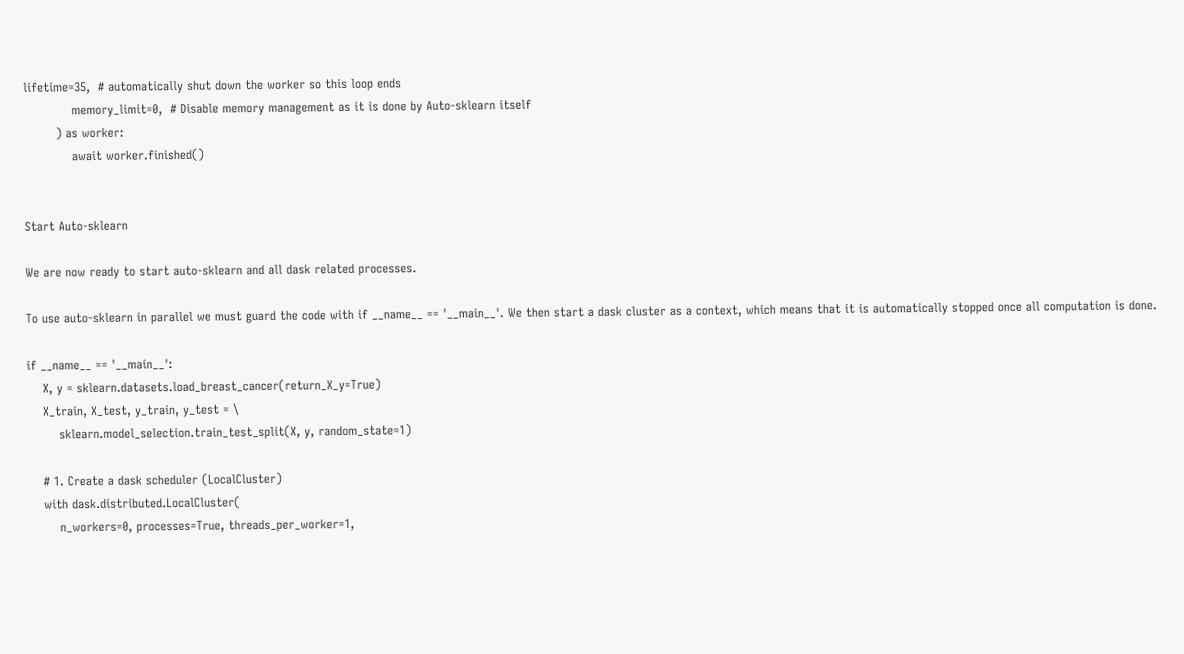lifetime=35,  # automatically shut down the worker so this loop ends
            memory_limit=0,  # Disable memory management as it is done by Auto-sklearn itself
        ) as worker:
            await worker.finished()


Start Auto-sklearn

We are now ready to start auto-sklearn and all dask related processes.

To use auto-sklearn in parallel we must guard the code with if __name__ == '__main__'. We then start a dask cluster as a context, which means that it is automatically stopped once all computation is done.

if __name__ == '__main__':
    X, y = sklearn.datasets.load_breast_cancer(return_X_y=True)
    X_train, X_test, y_train, y_test = \
        sklearn.model_selection.train_test_split(X, y, random_state=1)

    # 1. Create a dask scheduler (LocalCluster)
    with dask.distributed.LocalCluster(
        n_workers=0, processes=True, threads_per_worker=1,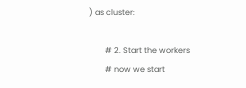) as cluster:

        # 2. Start the workers
        # now we start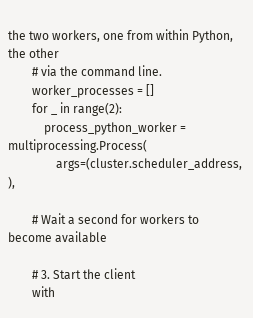the two workers, one from within Python, the other
        # via the command line.
        worker_processes = []
        for _ in range(2):
            process_python_worker = multiprocessing.Process(
                args=(cluster.scheduler_address, ),

        # Wait a second for workers to become available

        # 3. Start the client
        with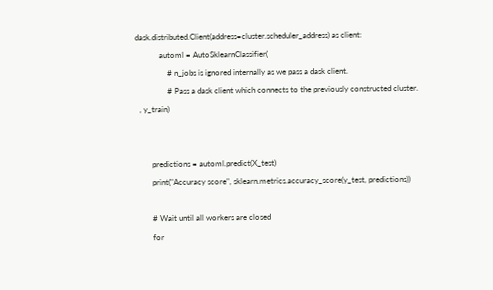dask.distributed.Client(address=cluster.scheduler_address) as client:
            automl = AutoSklearnClassifier(
                # n_jobs is ignored internally as we pass a dask client.
                # Pass a dask client which connects to the previously constructed cluster.
  , y_train)


        predictions = automl.predict(X_test)
        print("Accuracy score", sklearn.metrics.accuracy_score(y_test, predictions))

        # Wait until all workers are closed
        for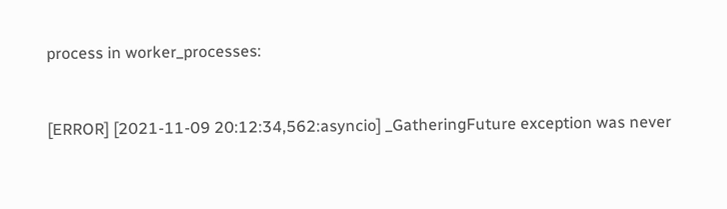process in worker_processes:


[ERROR] [2021-11-09 20:12:34,562:asyncio] _GatheringFuture exception was never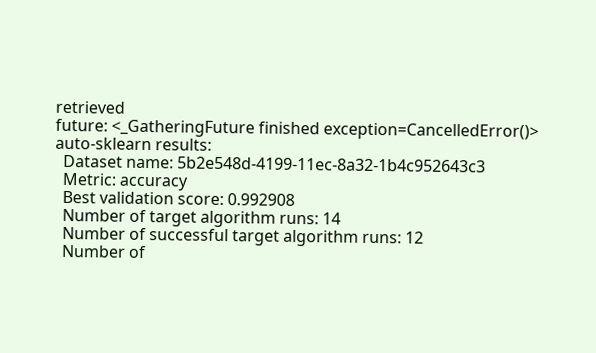retrieved
future: <_GatheringFuture finished exception=CancelledError()>
auto-sklearn results:
  Dataset name: 5b2e548d-4199-11ec-8a32-1b4c952643c3
  Metric: accuracy
  Best validation score: 0.992908
  Number of target algorithm runs: 14
  Number of successful target algorithm runs: 12
  Number of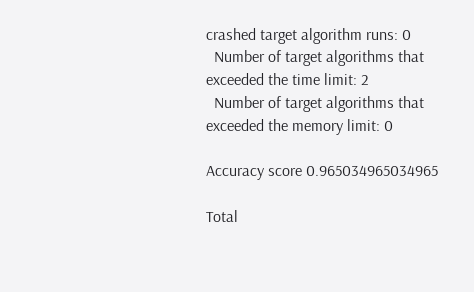crashed target algorithm runs: 0
  Number of target algorithms that exceeded the time limit: 2
  Number of target algorithms that exceeded the memory limit: 0

Accuracy score 0.965034965034965

Total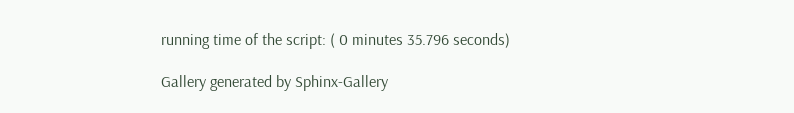running time of the script: ( 0 minutes 35.796 seconds)

Gallery generated by Sphinx-Gallery